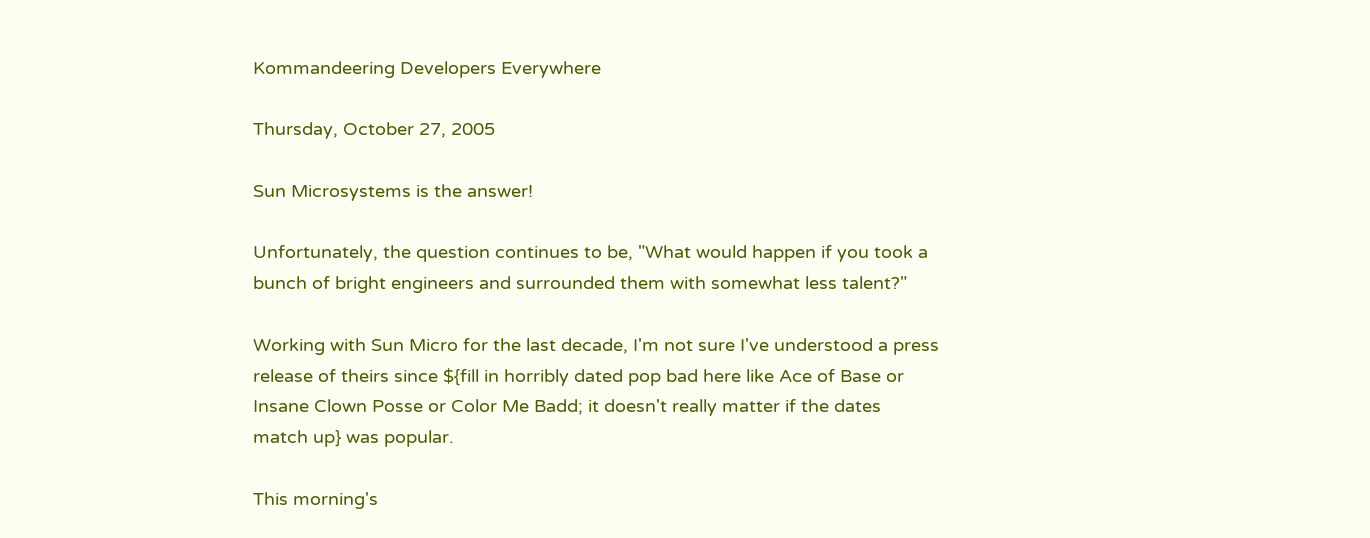Kommandeering Developers Everywhere

Thursday, October 27, 2005

Sun Microsystems is the answer!

Unfortunately, the question continues to be, "What would happen if you took a bunch of bright engineers and surrounded them with somewhat less talent?"

Working with Sun Micro for the last decade, I'm not sure I've understood a press release of theirs since ${fill in horribly dated pop bad here like Ace of Base or Insane Clown Posse or Color Me Badd; it doesn't really matter if the dates match up} was popular.

This morning's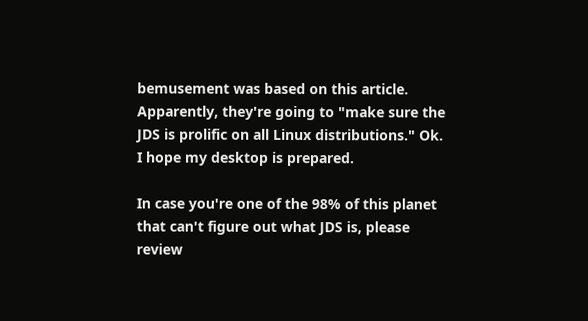bemusement was based on this article. Apparently, they're going to "make sure the JDS is prolific on all Linux distributions." Ok. I hope my desktop is prepared.

In case you're one of the 98% of this planet that can't figure out what JDS is, please review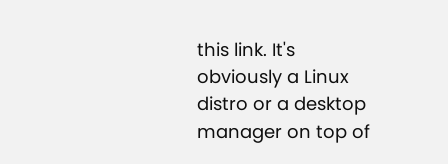this link. It's obviously a Linux distro or a desktop manager on top of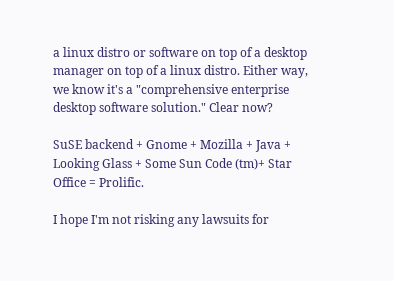a linux distro or software on top of a desktop manager on top of a linux distro. Either way, we know it's a "comprehensive enterprise desktop software solution." Clear now?

SuSE backend + Gnome + Mozilla + Java + Looking Glass + Some Sun Code (tm)+ Star Office = Prolific.

I hope I'm not risking any lawsuits for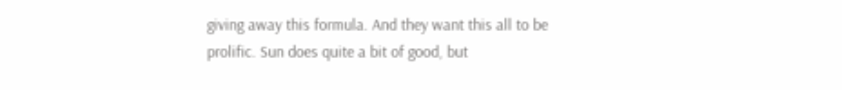giving away this formula. And they want this all to be prolific. Sun does quite a bit of good, but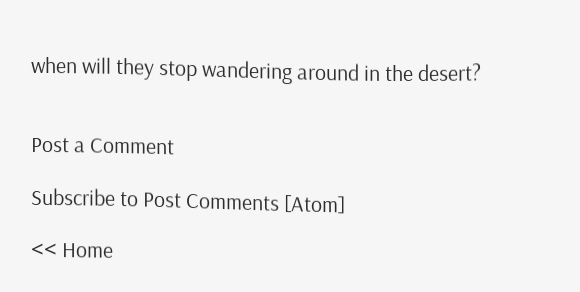when will they stop wandering around in the desert?


Post a Comment

Subscribe to Post Comments [Atom]

<< Home